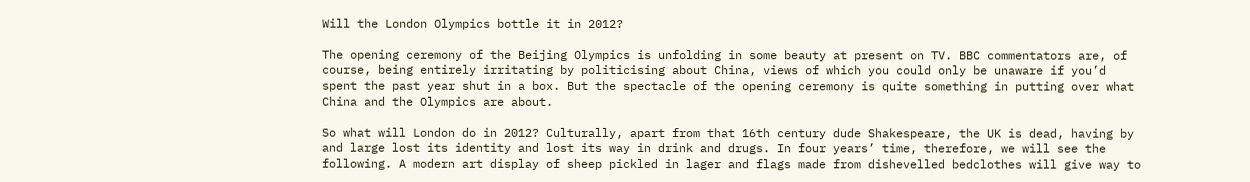Will the London Olympics bottle it in 2012?

The opening ceremony of the Beijing Olympics is unfolding in some beauty at present on TV. BBC commentators are, of course, being entirely irritating by politicising about China, views of which you could only be unaware if you’d spent the past year shut in a box. But the spectacle of the opening ceremony is quite something in putting over what China and the Olympics are about.

So what will London do in 2012? Culturally, apart from that 16th century dude Shakespeare, the UK is dead, having by and large lost its identity and lost its way in drink and drugs. In four years’ time, therefore, we will see the following. A modern art display of sheep pickled in lager and flags made from dishevelled bedclothes will give way to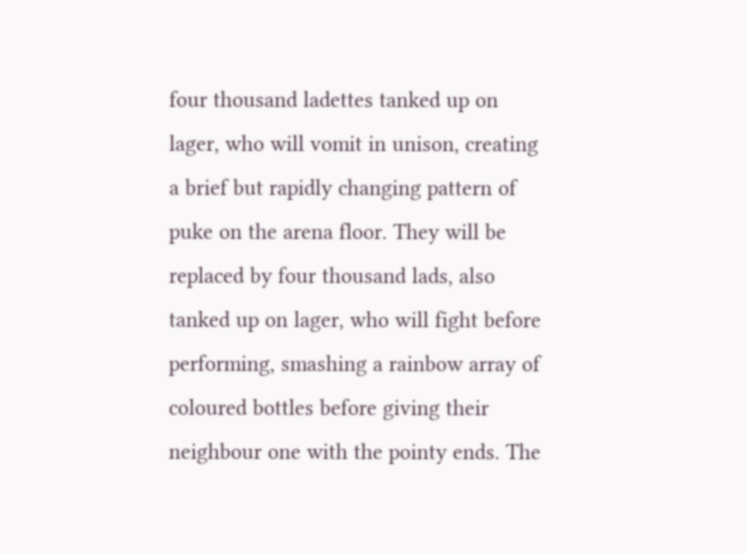four thousand ladettes tanked up on lager, who will vomit in unison, creating a brief but rapidly changing pattern of puke on the arena floor. They will be replaced by four thousand lads, also tanked up on lager, who will fight before performing, smashing a rainbow array of coloured bottles before giving their neighbour one with the pointy ends. The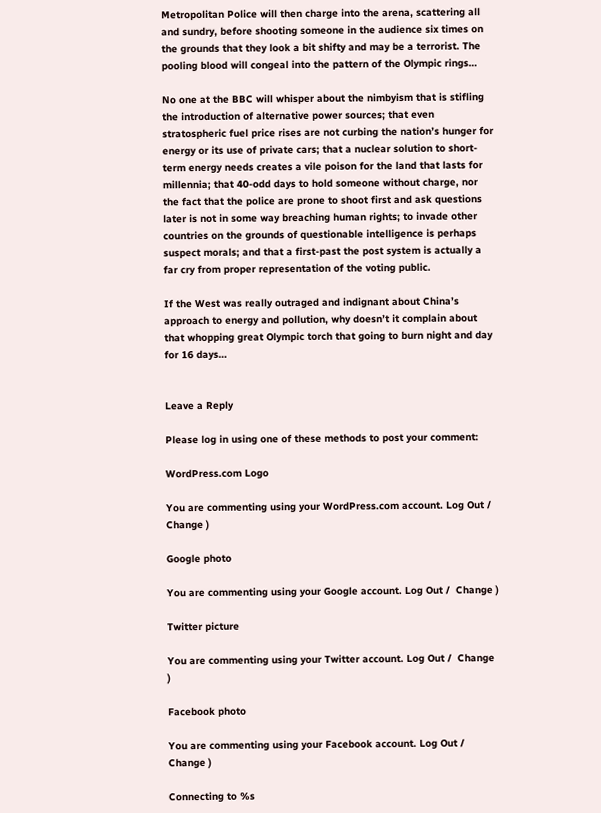Metropolitan Police will then charge into the arena, scattering all and sundry, before shooting someone in the audience six times on the grounds that they look a bit shifty and may be a terrorist. The pooling blood will congeal into the pattern of the Olympic rings…

No one at the BBC will whisper about the nimbyism that is stifling the introduction of alternative power sources; that even stratospheric fuel price rises are not curbing the nation’s hunger for energy or its use of private cars; that a nuclear solution to short-term energy needs creates a vile poison for the land that lasts for millennia; that 40-odd days to hold someone without charge, nor the fact that the police are prone to shoot first and ask questions later is not in some way breaching human rights; to invade other countries on the grounds of questionable intelligence is perhaps suspect morals; and that a first-past the post system is actually a far cry from proper representation of the voting public.

If the West was really outraged and indignant about China’s approach to energy and pollution, why doesn’t it complain about that whopping great Olympic torch that going to burn night and day for 16 days…


Leave a Reply

Please log in using one of these methods to post your comment:

WordPress.com Logo

You are commenting using your WordPress.com account. Log Out /  Change )

Google photo

You are commenting using your Google account. Log Out /  Change )

Twitter picture

You are commenting using your Twitter account. Log Out /  Change )

Facebook photo

You are commenting using your Facebook account. Log Out /  Change )

Connecting to %s